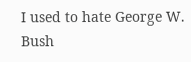I used to hate George W. Bush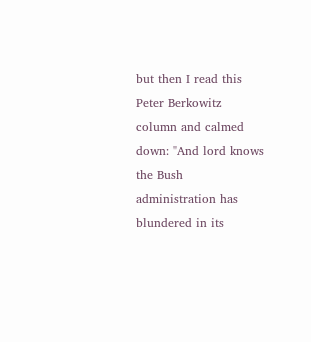but then I read this Peter Berkowitz column and calmed down: "And lord knows the Bush administration has blundered in its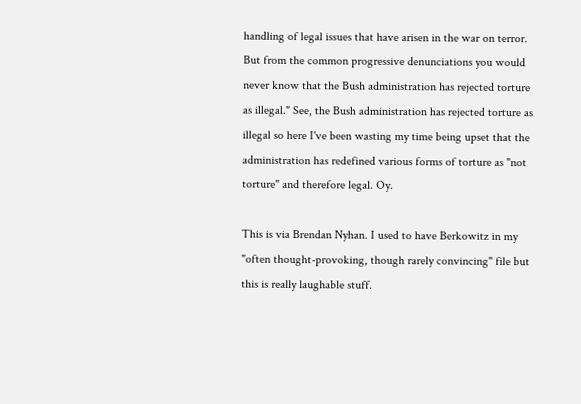handling of legal issues that have arisen in the war on terror. But from the common progressive denunciations you would never know that the Bush administration has rejected torture as illegal." See, the Bush administration has rejected torture as illegal so here I've been wasting my time being upset that the administration has redefined various forms of torture as "not torture" and therefore legal. Oy.

This is via Brendan Nyhan. I used to have Berkowitz in my "often thought-provoking, though rarely convincing" file but this is really laughable stuff.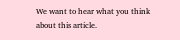We want to hear what you think about this article.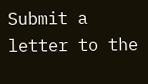Submit a letter to the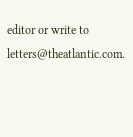editor or write to letters@theatlantic.com.